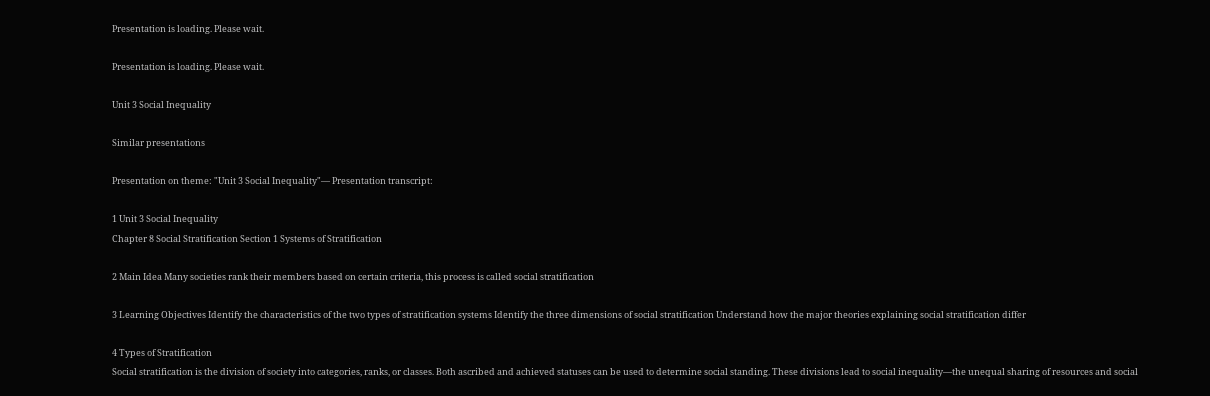Presentation is loading. Please wait.

Presentation is loading. Please wait.

Unit 3 Social Inequality

Similar presentations

Presentation on theme: "Unit 3 Social Inequality"— Presentation transcript:

1 Unit 3 Social Inequality
Chapter 8 Social Stratification Section 1 Systems of Stratification

2 Main Idea Many societies rank their members based on certain criteria, this process is called social stratification

3 Learning Objectives Identify the characteristics of the two types of stratification systems Identify the three dimensions of social stratification Understand how the major theories explaining social stratification differ

4 Types of Stratification
Social stratification is the division of society into categories, ranks, or classes. Both ascribed and achieved statuses can be used to determine social standing. These divisions lead to social inequality—the unequal sharing of resources and social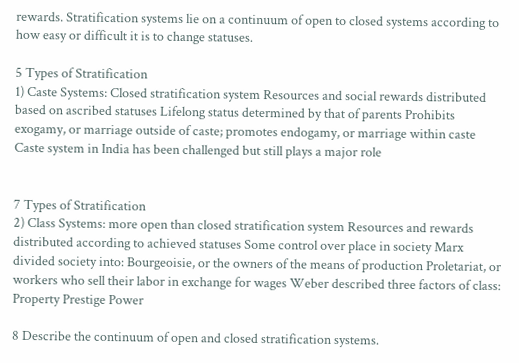rewards. Stratification systems lie on a continuum of open to closed systems according to how easy or difficult it is to change statuses.

5 Types of Stratification
1) Caste Systems: Closed stratification system Resources and social rewards distributed based on ascribed statuses Lifelong status determined by that of parents Prohibits exogamy, or marriage outside of caste; promotes endogamy, or marriage within caste Caste system in India has been challenged but still plays a major role


7 Types of Stratification
2) Class Systems: more open than closed stratification system Resources and rewards distributed according to achieved statuses Some control over place in society Marx divided society into: Bourgeoisie, or the owners of the means of production Proletariat, or workers who sell their labor in exchange for wages Weber described three factors of class: Property Prestige Power

8 Describe the continuum of open and closed stratification systems.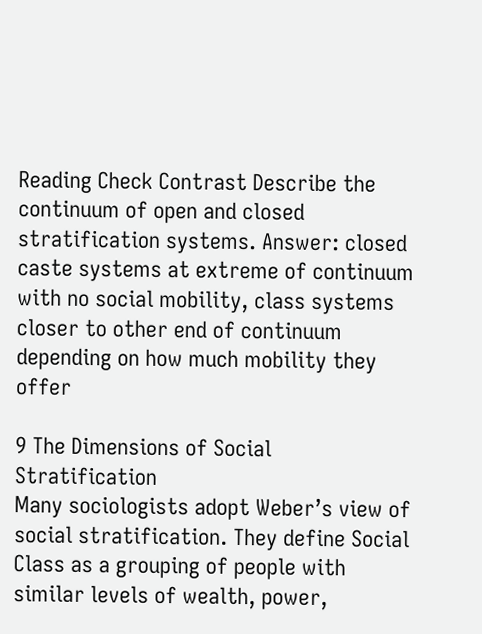Reading Check Contrast Describe the continuum of open and closed stratification systems. Answer: closed caste systems at extreme of continuum with no social mobility, class systems closer to other end of continuum depending on how much mobility they offer

9 The Dimensions of Social Stratification
Many sociologists adopt Weber’s view of social stratification. They define Social Class as a grouping of people with similar levels of wealth, power,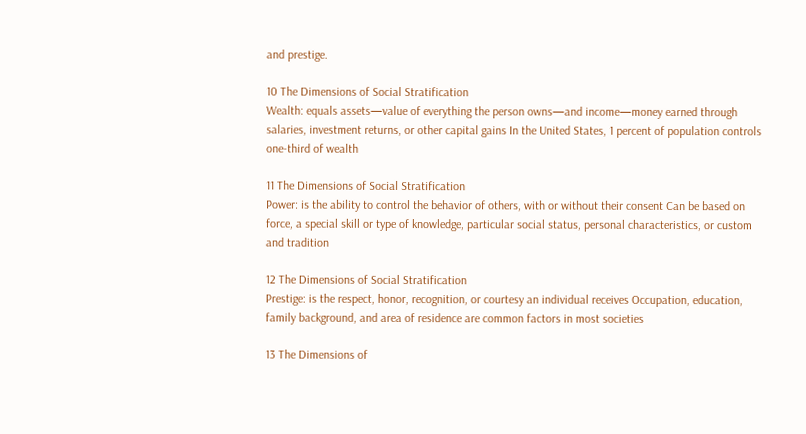and prestige.

10 The Dimensions of Social Stratification
Wealth: equals assets—value of everything the person owns—and income—money earned through salaries, investment returns, or other capital gains In the United States, 1 percent of population controls one-third of wealth

11 The Dimensions of Social Stratification
Power: is the ability to control the behavior of others, with or without their consent Can be based on force, a special skill or type of knowledge, particular social status, personal characteristics, or custom and tradition

12 The Dimensions of Social Stratification
Prestige: is the respect, honor, recognition, or courtesy an individual receives Occupation, education, family background, and area of residence are common factors in most societies

13 The Dimensions of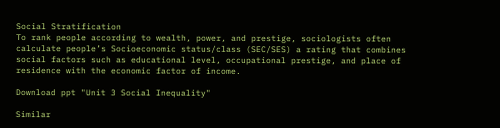Social Stratification
To rank people according to wealth, power, and prestige, sociologists often calculate people’s Socioeconomic status/class (SEC/SES) a rating that combines social factors such as educational level, occupational prestige, and place of residence with the economic factor of income.

Download ppt "Unit 3 Social Inequality"

Similar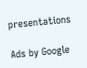presentations

Ads by Google